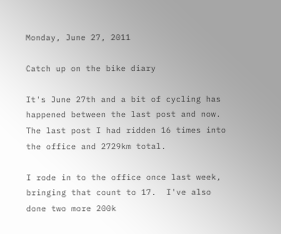Monday, June 27, 2011

Catch up on the bike diary

It's June 27th and a bit of cycling has happened between the last post and now.  The last post I had ridden 16 times into the office and 2729km total.

I rode in to the office once last week, bringing that count to 17.  I've also done two more 200k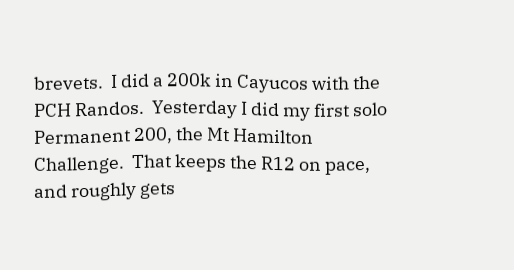brevets.  I did a 200k in Cayucos with the PCH Randos.  Yesterday I did my first solo Permanent 200, the Mt Hamilton Challenge.  That keeps the R12 on pace, and roughly gets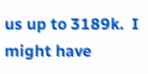us up to 3189k.  I might have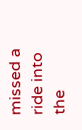missed a ride into the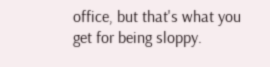office, but that's what you get for being sloppy.